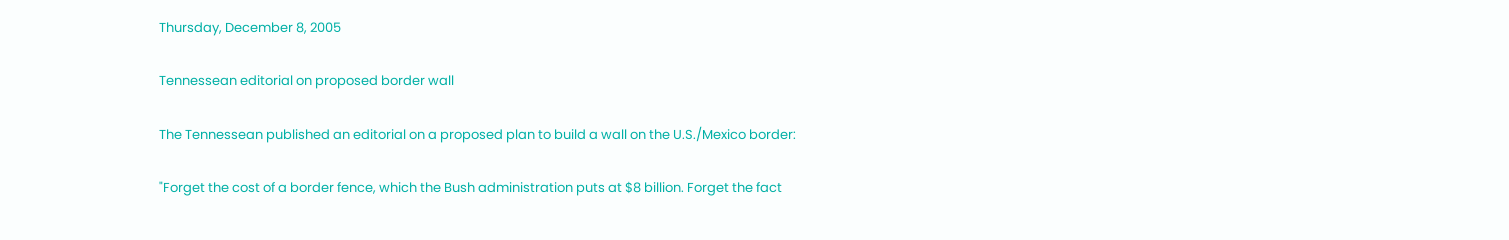Thursday, December 8, 2005

Tennessean editorial on proposed border wall

The Tennessean published an editorial on a proposed plan to build a wall on the U.S./Mexico border:

"Forget the cost of a border fence, which the Bush administration puts at $8 billion. Forget the fact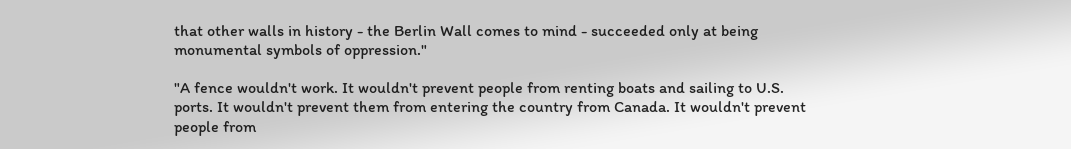that other walls in history - the Berlin Wall comes to mind - succeeded only at being monumental symbols of oppression."

"A fence wouldn't work. It wouldn't prevent people from renting boats and sailing to U.S. ports. It wouldn't prevent them from entering the country from Canada. It wouldn't prevent people from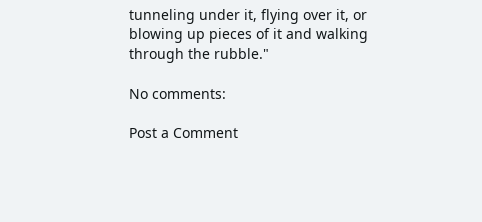tunneling under it, flying over it, or blowing up pieces of it and walking through the rubble."

No comments:

Post a Comment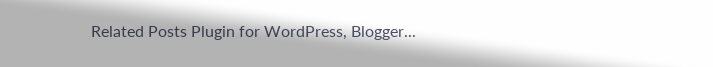Related Posts Plugin for WordPress, Blogger...